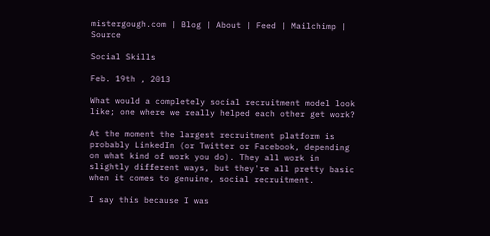mistergough.com | Blog | About | Feed | Mailchimp | Source

Social Skills

Feb. 19th , 2013

What would a completely social recruitment model look like; one where we really helped each other get work?

At the moment the largest recruitment platform is probably LinkedIn (or Twitter or Facebook, depending on what kind of work you do). They all work in slightly different ways, but they're all pretty basic when it comes to genuine, social recruitment.

I say this because I was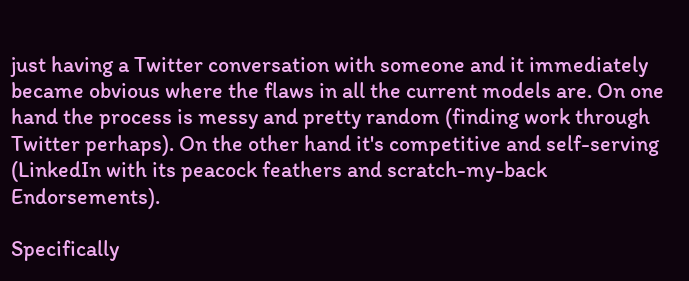just having a Twitter conversation with someone and it immediately became obvious where the flaws in all the current models are. On one hand the process is messy and pretty random (finding work through Twitter perhaps). On the other hand it's competitive and self-serving (LinkedIn with its peacock feathers and scratch-my-back Endorsements).

Specifically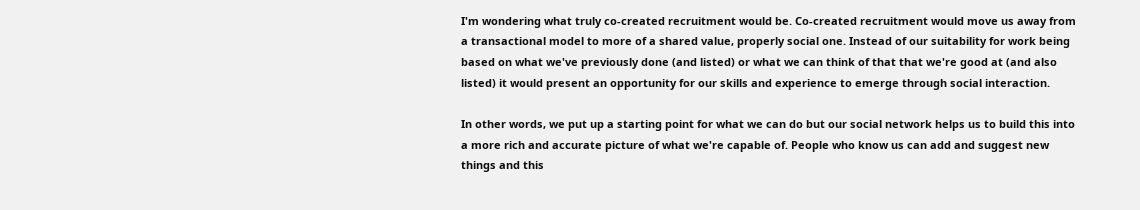I'm wondering what truly co-created recruitment would be. Co-created recruitment would move us away from a transactional model to more of a shared value, properly social one. Instead of our suitability for work being based on what we've previously done (and listed) or what we can think of that that we're good at (and also listed) it would present an opportunity for our skills and experience to emerge through social interaction.

In other words, we put up a starting point for what we can do but our social network helps us to build this into a more rich and accurate picture of what we're capable of. People who know us can add and suggest new things and this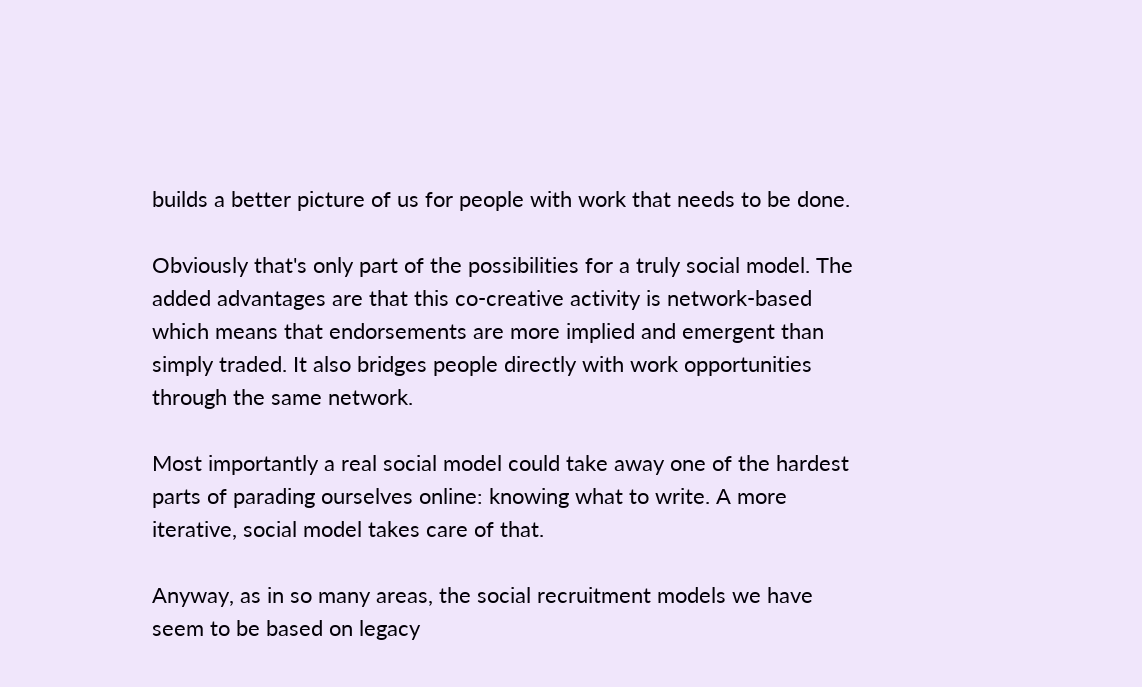builds a better picture of us for people with work that needs to be done.

Obviously that's only part of the possibilities for a truly social model. The added advantages are that this co-creative activity is network-based which means that endorsements are more implied and emergent than simply traded. It also bridges people directly with work opportunities through the same network.

Most importantly a real social model could take away one of the hardest parts of parading ourselves online: knowing what to write. A more iterative, social model takes care of that.

Anyway, as in so many areas, the social recruitment models we have seem to be based on legacy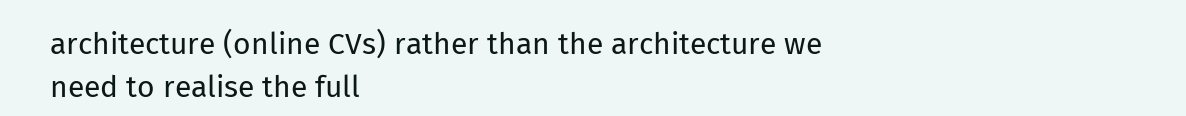architecture (online CVs) rather than the architecture we need to realise the full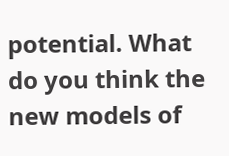potential. What do you think the new models of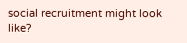social recruitment might look like?